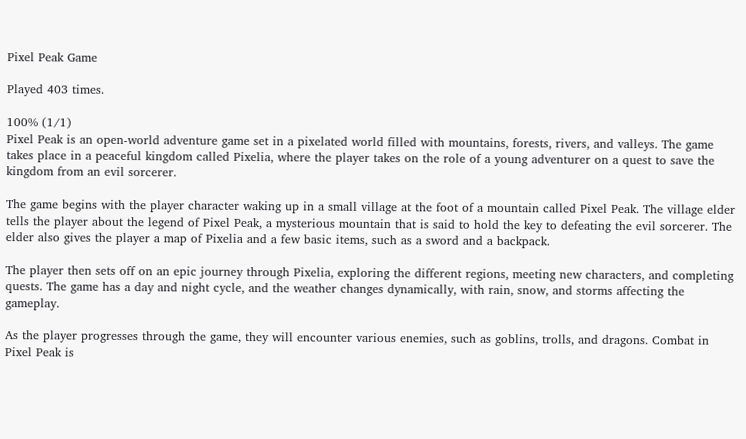Pixel Peak Game

Played 403 times.

100% (1/1)
Pixel Peak is an open-world adventure game set in a pixelated world filled with mountains, forests, rivers, and valleys. The game takes place in a peaceful kingdom called Pixelia, where the player takes on the role of a young adventurer on a quest to save the kingdom from an evil sorcerer.

The game begins with the player character waking up in a small village at the foot of a mountain called Pixel Peak. The village elder tells the player about the legend of Pixel Peak, a mysterious mountain that is said to hold the key to defeating the evil sorcerer. The elder also gives the player a map of Pixelia and a few basic items, such as a sword and a backpack.

The player then sets off on an epic journey through Pixelia, exploring the different regions, meeting new characters, and completing quests. The game has a day and night cycle, and the weather changes dynamically, with rain, snow, and storms affecting the gameplay.

As the player progresses through the game, they will encounter various enemies, such as goblins, trolls, and dragons. Combat in Pixel Peak is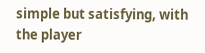simple but satisfying, with the player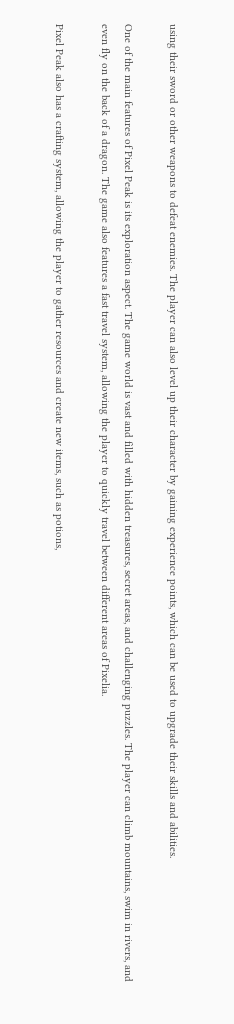using their sword or other weapons to defeat enemies. The player can also level up their character by gaining experience points, which can be used to upgrade their skills and abilities.

One of the main features of Pixel Peak is its exploration aspect. The game world is vast and filled with hidden treasures, secret areas, and challenging puzzles. The player can climb mountains, swim in rivers, and even fly on the back of a dragon. The game also features a fast travel system, allowing the player to quickly travel between different areas of Pixelia.

Pixel Peak also has a crafting system, allowing the player to gather resources and create new items, such as potions,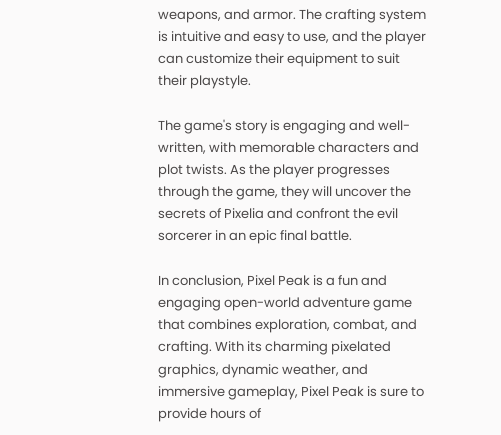weapons, and armor. The crafting system is intuitive and easy to use, and the player can customize their equipment to suit their playstyle.

The game's story is engaging and well-written, with memorable characters and plot twists. As the player progresses through the game, they will uncover the secrets of Pixelia and confront the evil sorcerer in an epic final battle.

In conclusion, Pixel Peak is a fun and engaging open-world adventure game that combines exploration, combat, and crafting. With its charming pixelated graphics, dynamic weather, and immersive gameplay, Pixel Peak is sure to provide hours of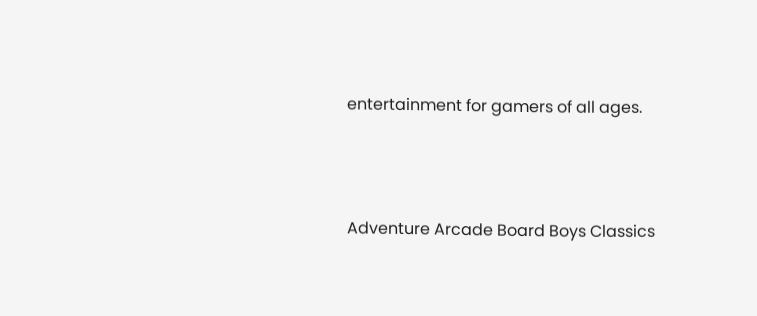entertainment for gamers of all ages.



Adventure Arcade Board Boys Classics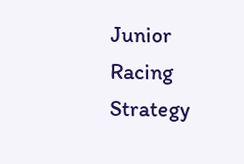Junior Racing Strategy